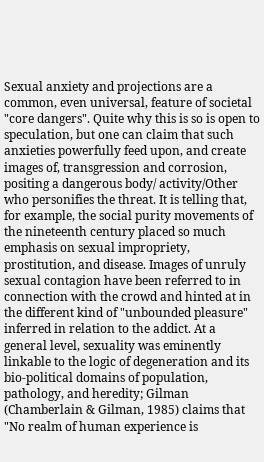Sexual anxiety and projections are a common, even universal, feature of societal "core dangers". Quite why this is so is open to speculation, but one can claim that such anxieties powerfully feed upon, and create images of, transgression and corrosion, positing a dangerous body/ activity/Other who personifies the threat. It is telling that, for example, the social purity movements of the nineteenth century placed so much emphasis on sexual impropriety, prostitution, and disease. Images of unruly sexual contagion have been referred to in connection with the crowd and hinted at in the different kind of "unbounded pleasure" inferred in relation to the addict. At a general level, sexuality was eminently linkable to the logic of degeneration and its bio-political domains of population, pathology, and heredity; Gilman (Chamberlain & Gilman, 1985) claims that "No realm of human experience is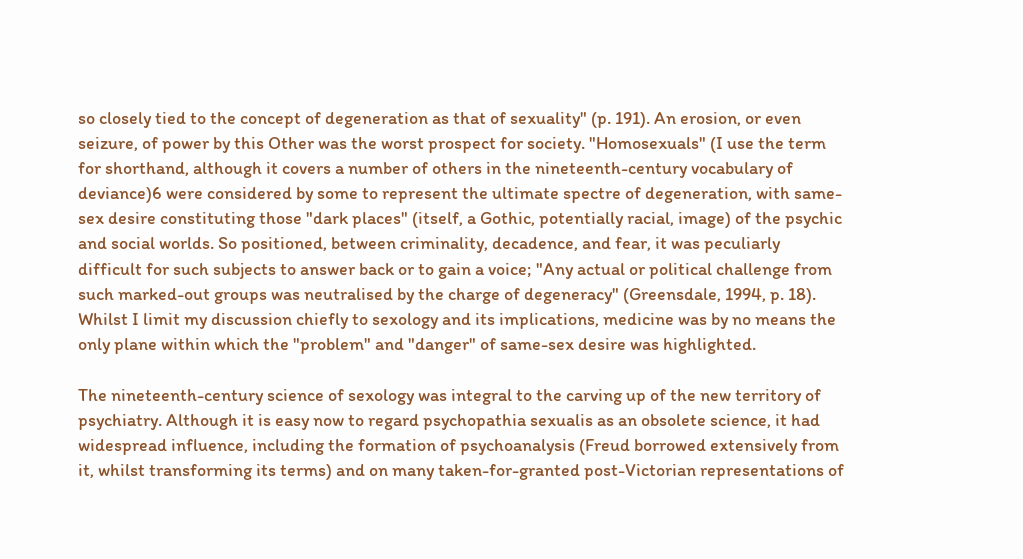so closely tied to the concept of degeneration as that of sexuality" (p. 191). An erosion, or even seizure, of power by this Other was the worst prospect for society. "Homosexuals" (I use the term for shorthand, although it covers a number of others in the nineteenth-century vocabulary of deviance)6 were considered by some to represent the ultimate spectre of degeneration, with same-sex desire constituting those "dark places" (itself, a Gothic, potentially racial, image) of the psychic and social worlds. So positioned, between criminality, decadence, and fear, it was peculiarly difficult for such subjects to answer back or to gain a voice; "Any actual or political challenge from such marked-out groups was neutralised by the charge of degeneracy" (Greensdale, 1994, p. 18). Whilst I limit my discussion chiefly to sexology and its implications, medicine was by no means the only plane within which the "problem" and "danger" of same-sex desire was highlighted.

The nineteenth-century science of sexology was integral to the carving up of the new territory of psychiatry. Although it is easy now to regard psychopathia sexualis as an obsolete science, it had widespread influence, including the formation of psychoanalysis (Freud borrowed extensively from it, whilst transforming its terms) and on many taken-for-granted post-Victorian representations of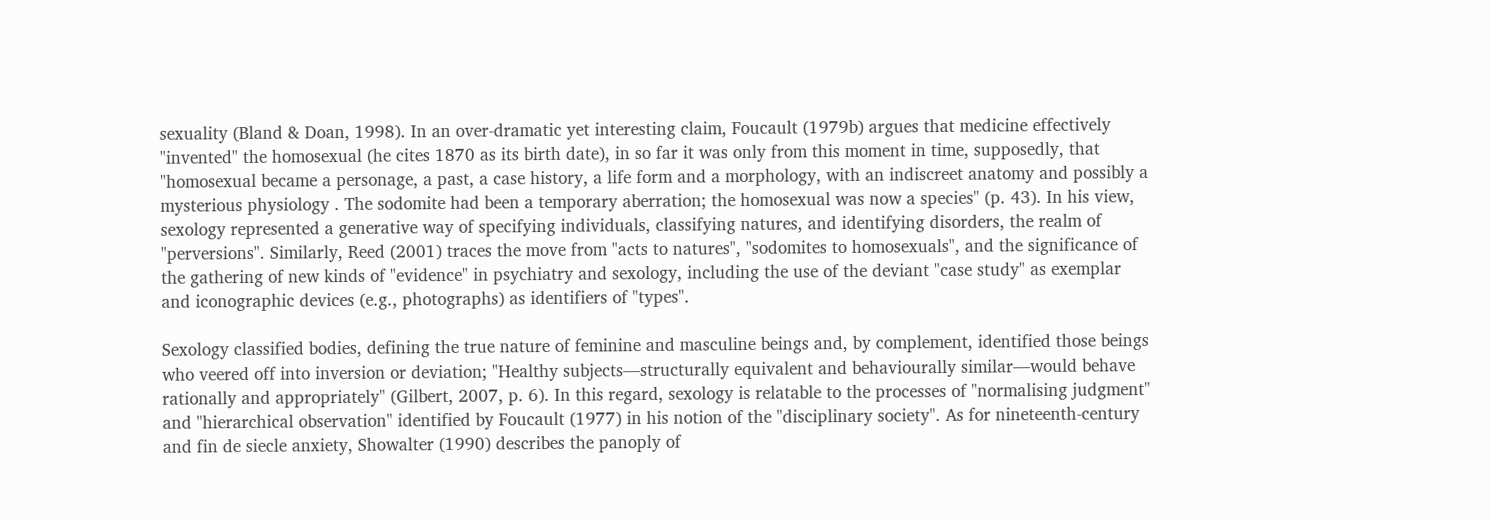sexuality (Bland & Doan, 1998). In an over-dramatic yet interesting claim, Foucault (1979b) argues that medicine effectively "invented" the homosexual (he cites 1870 as its birth date), in so far it was only from this moment in time, supposedly, that "homosexual became a personage, a past, a case history, a life form and a morphology, with an indiscreet anatomy and possibly a mysterious physiology . The sodomite had been a temporary aberration; the homosexual was now a species" (p. 43). In his view, sexology represented a generative way of specifying individuals, classifying natures, and identifying disorders, the realm of "perversions". Similarly, Reed (2001) traces the move from "acts to natures", "sodomites to homosexuals", and the significance of the gathering of new kinds of "evidence" in psychiatry and sexology, including the use of the deviant "case study" as exemplar and iconographic devices (e.g., photographs) as identifiers of "types".

Sexology classified bodies, defining the true nature of feminine and masculine beings and, by complement, identified those beings who veered off into inversion or deviation; "Healthy subjects—structurally equivalent and behaviourally similar—would behave rationally and appropriately" (Gilbert, 2007, p. 6). In this regard, sexology is relatable to the processes of "normalising judgment" and "hierarchical observation" identified by Foucault (1977) in his notion of the "disciplinary society". As for nineteenth-century and fin de siecle anxiety, Showalter (1990) describes the panoply of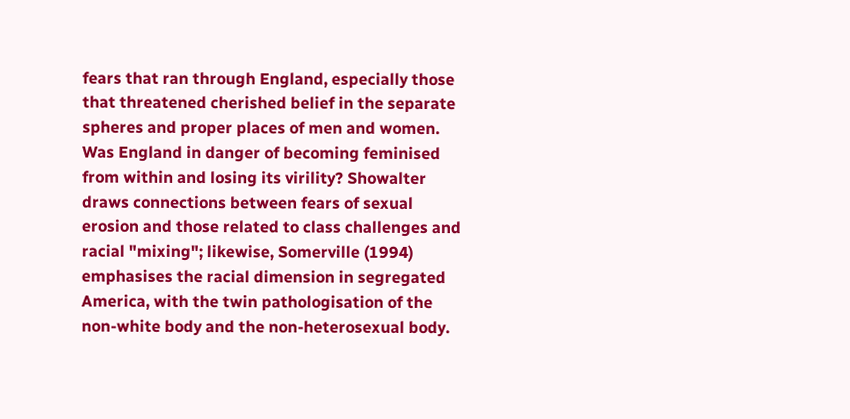fears that ran through England, especially those that threatened cherished belief in the separate spheres and proper places of men and women. Was England in danger of becoming feminised from within and losing its virility? Showalter draws connections between fears of sexual erosion and those related to class challenges and racial "mixing"; likewise, Somerville (1994) emphasises the racial dimension in segregated America, with the twin pathologisation of the non-white body and the non-heterosexual body.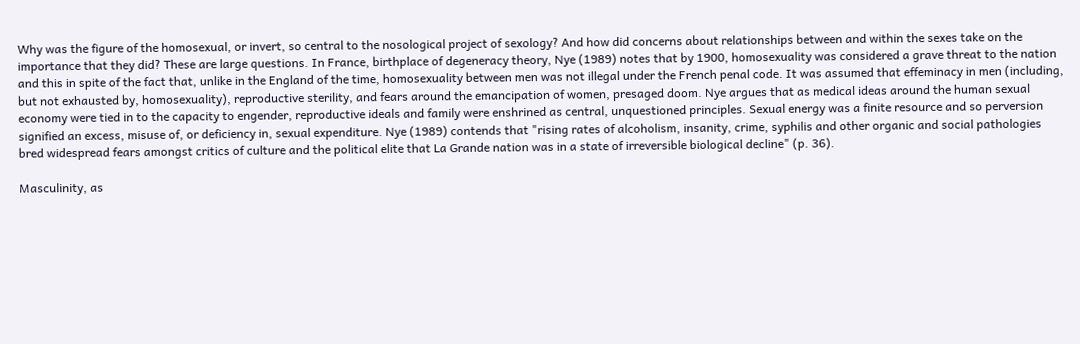Why was the figure of the homosexual, or invert, so central to the nosological project of sexology? And how did concerns about relationships between and within the sexes take on the importance that they did? These are large questions. In France, birthplace of degeneracy theory, Nye (1989) notes that by 1900, homosexuality was considered a grave threat to the nation and this in spite of the fact that, unlike in the England of the time, homosexuality between men was not illegal under the French penal code. It was assumed that effeminacy in men (including, but not exhausted by, homosexuality), reproductive sterility, and fears around the emancipation of women, presaged doom. Nye argues that as medical ideas around the human sexual economy were tied in to the capacity to engender, reproductive ideals and family were enshrined as central, unquestioned principles. Sexual energy was a finite resource and so perversion signified an excess, misuse of, or deficiency in, sexual expenditure. Nye (1989) contends that "rising rates of alcoholism, insanity, crime, syphilis and other organic and social pathologies bred widespread fears amongst critics of culture and the political elite that La Grande nation was in a state of irreversible biological decline" (p. 36).

Masculinity, as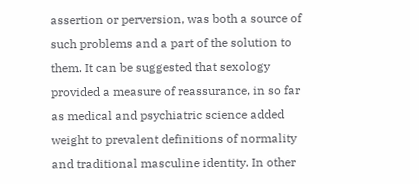assertion or perversion, was both a source of such problems and a part of the solution to them. It can be suggested that sexology provided a measure of reassurance, in so far as medical and psychiatric science added weight to prevalent definitions of normality and traditional masculine identity. In other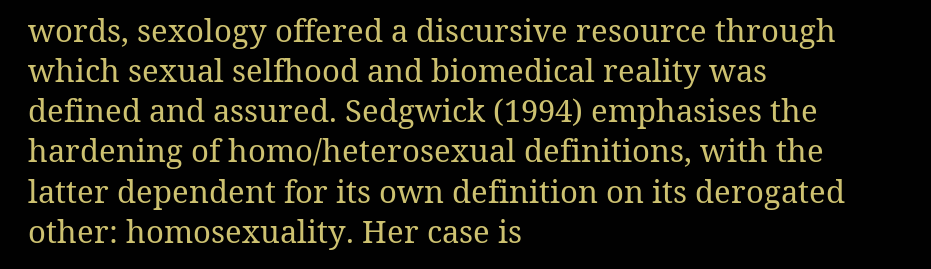words, sexology offered a discursive resource through which sexual selfhood and biomedical reality was defined and assured. Sedgwick (1994) emphasises the hardening of homo/heterosexual definitions, with the latter dependent for its own definition on its derogated other: homosexuality. Her case is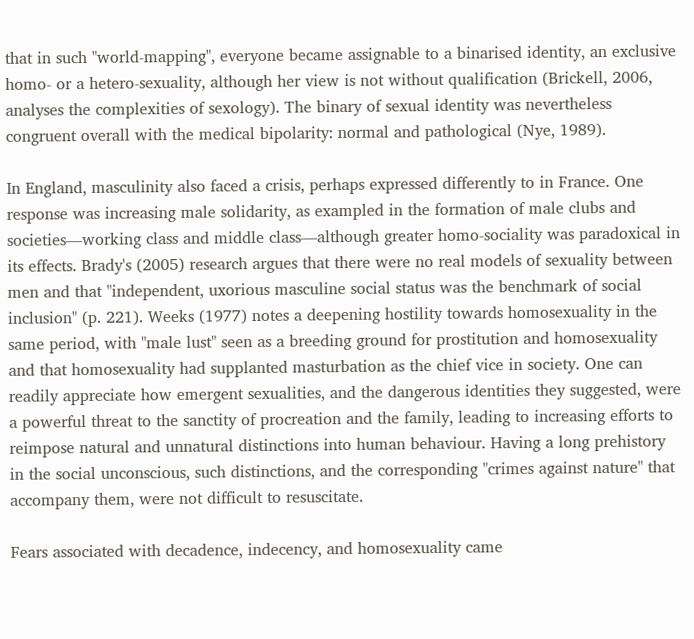that in such "world-mapping", everyone became assignable to a binarised identity, an exclusive homo- or a hetero-sexuality, although her view is not without qualification (Brickell, 2006, analyses the complexities of sexology). The binary of sexual identity was nevertheless congruent overall with the medical bipolarity: normal and pathological (Nye, 1989).

In England, masculinity also faced a crisis, perhaps expressed differently to in France. One response was increasing male solidarity, as exampled in the formation of male clubs and societies—working class and middle class—although greater homo-sociality was paradoxical in its effects. Brady's (2005) research argues that there were no real models of sexuality between men and that "independent, uxorious masculine social status was the benchmark of social inclusion" (p. 221). Weeks (1977) notes a deepening hostility towards homosexuality in the same period, with "male lust" seen as a breeding ground for prostitution and homosexuality and that homosexuality had supplanted masturbation as the chief vice in society. One can readily appreciate how emergent sexualities, and the dangerous identities they suggested, were a powerful threat to the sanctity of procreation and the family, leading to increasing efforts to reimpose natural and unnatural distinctions into human behaviour. Having a long prehistory in the social unconscious, such distinctions, and the corresponding "crimes against nature" that accompany them, were not difficult to resuscitate.

Fears associated with decadence, indecency, and homosexuality came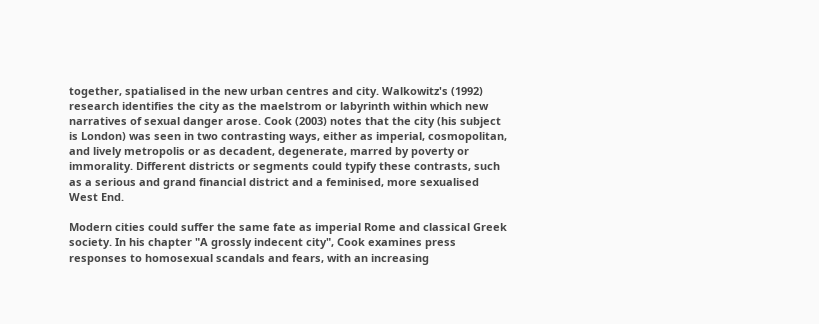together, spatialised in the new urban centres and city. Walkowitz's (1992) research identifies the city as the maelstrom or labyrinth within which new narratives of sexual danger arose. Cook (2003) notes that the city (his subject is London) was seen in two contrasting ways, either as imperial, cosmopolitan, and lively metropolis or as decadent, degenerate, marred by poverty or immorality. Different districts or segments could typify these contrasts, such as a serious and grand financial district and a feminised, more sexualised West End.

Modern cities could suffer the same fate as imperial Rome and classical Greek society. In his chapter "A grossly indecent city", Cook examines press responses to homosexual scandals and fears, with an increasing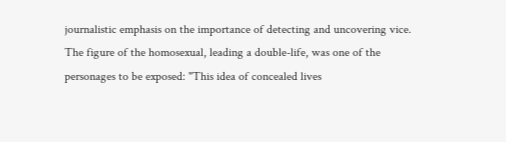journalistic emphasis on the importance of detecting and uncovering vice. The figure of the homosexual, leading a double-life, was one of the personages to be exposed: "This idea of concealed lives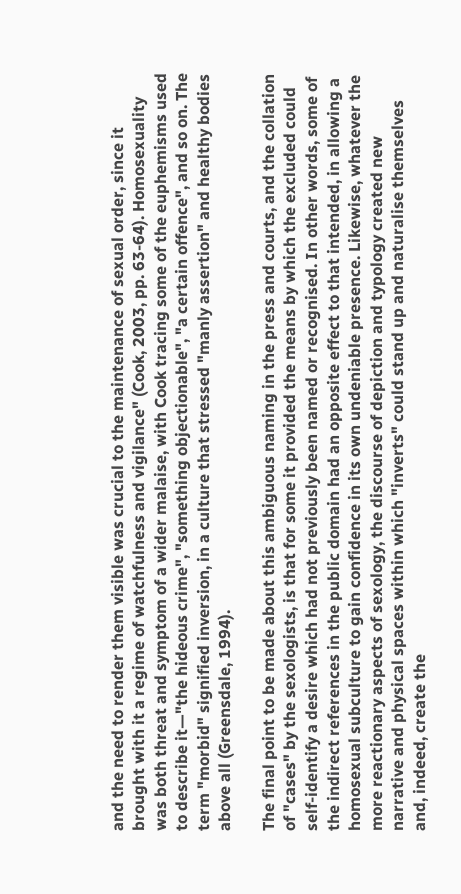and the need to render them visible was crucial to the maintenance of sexual order, since it brought with it a regime of watchfulness and vigilance" (Cook, 2003, pp. 63-64). Homosexuality was both threat and symptom of a wider malaise, with Cook tracing some of the euphemisms used to describe it—"the hideous crime", "something objectionable", "a certain offence", and so on. The term "morbid" signified inversion, in a culture that stressed "manly assertion" and healthy bodies above all (Greensdale, 1994).

The final point to be made about this ambiguous naming in the press and courts, and the collation of "cases" by the sexologists, is that for some it provided the means by which the excluded could self-identify a desire which had not previously been named or recognised. In other words, some of the indirect references in the public domain had an opposite effect to that intended, in allowing a homosexual subculture to gain confidence in its own undeniable presence. Likewise, whatever the more reactionary aspects of sexology, the discourse of depiction and typology created new narrative and physical spaces within which "inverts" could stand up and naturalise themselves and, indeed, create the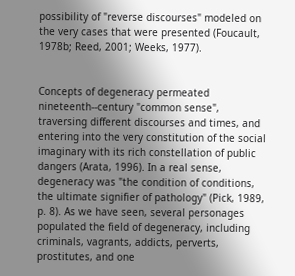possibility of "reverse discourses" modeled on the very cases that were presented (Foucault, 1978b; Reed, 2001; Weeks, 1977).


Concepts of degeneracy permeated nineteenth--century "common sense", traversing different discourses and times, and entering into the very constitution of the social imaginary with its rich constellation of public dangers (Arata, 1996). In a real sense, degeneracy was "the condition of conditions, the ultimate signifier of pathology" (Pick, 1989, p. 8). As we have seen, several personages populated the field of degeneracy, including criminals, vagrants, addicts, perverts, prostitutes, and one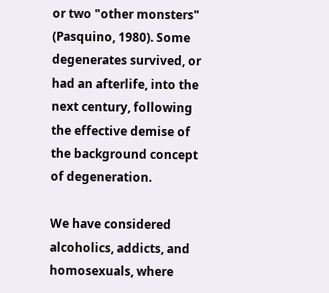or two "other monsters" (Pasquino, 1980). Some degenerates survived, or had an afterlife, into the next century, following the effective demise of the background concept of degeneration.

We have considered alcoholics, addicts, and homosexuals, where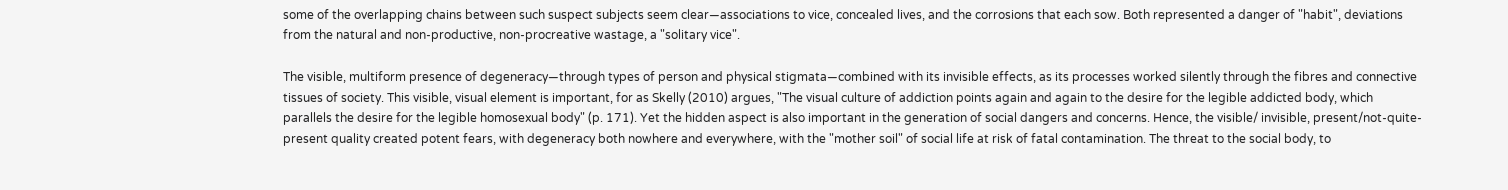some of the overlapping chains between such suspect subjects seem clear—associations to vice, concealed lives, and the corrosions that each sow. Both represented a danger of "habit", deviations from the natural and non-productive, non-procreative wastage, a "solitary vice".

The visible, multiform presence of degeneracy—through types of person and physical stigmata—combined with its invisible effects, as its processes worked silently through the fibres and connective tissues of society. This visible, visual element is important, for as Skelly (2010) argues, "The visual culture of addiction points again and again to the desire for the legible addicted body, which parallels the desire for the legible homosexual body" (p. 171). Yet the hidden aspect is also important in the generation of social dangers and concerns. Hence, the visible/ invisible, present/not-quite-present quality created potent fears, with degeneracy both nowhere and everywhere, with the "mother soil" of social life at risk of fatal contamination. The threat to the social body, to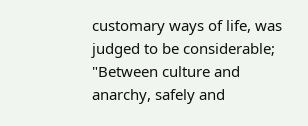customary ways of life, was judged to be considerable; "Between culture and anarchy, safely and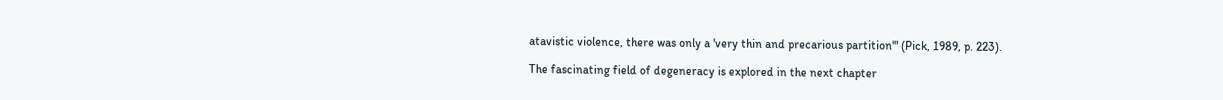atavistic violence, there was only a 'very thin and precarious partition'" (Pick, 1989, p. 223).

The fascinating field of degeneracy is explored in the next chapter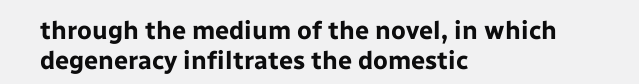through the medium of the novel, in which degeneracy infiltrates the domestic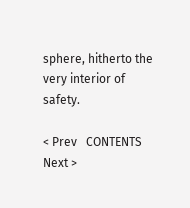sphere, hitherto the very interior of safety.

< Prev   CONTENTS   Next >